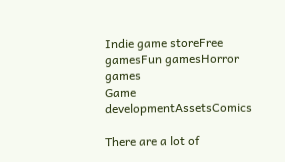Indie game storeFree gamesFun gamesHorror games
Game developmentAssetsComics

There are a lot of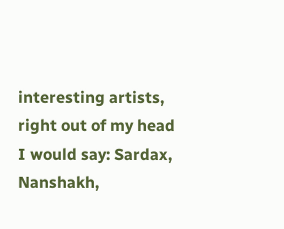interesting artists, right out of my head I would say: Sardax, Nanshakh,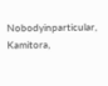Nobodyinparticular, Kamitora,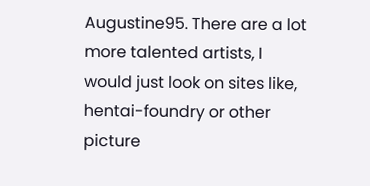Augustine95. There are a lot more talented artists, I would just look on sites like, hentai-foundry or other picture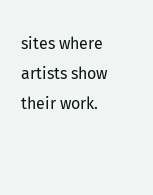sites where artists show their work.